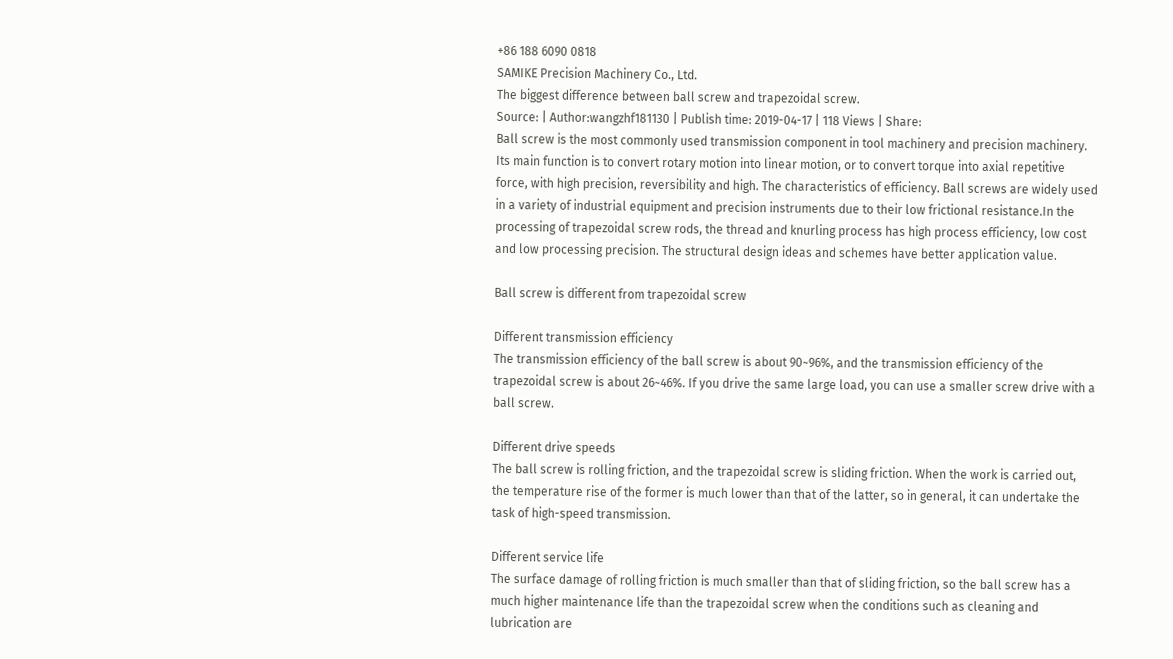+86 188 6090 0818
SAMIKE Precision Machinery Co., Ltd.
The biggest difference between ball screw and trapezoidal screw.
Source: | Author:wangzhf181130 | Publish time: 2019-04-17 | 118 Views | Share:
Ball screw is the most commonly used transmission component in tool machinery and precision machinery. Its main function is to convert rotary motion into linear motion, or to convert torque into axial repetitive force, with high precision, reversibility and high. The characteristics of efficiency. Ball screws are widely used in a variety of industrial equipment and precision instruments due to their low frictional resistance.In the processing of trapezoidal screw rods, the thread and knurling process has high process efficiency, low cost and low processing precision. The structural design ideas and schemes have better application value.

Ball screw is different from trapezoidal screw

Different transmission efficiency
The transmission efficiency of the ball screw is about 90~96%, and the transmission efficiency of the trapezoidal screw is about 26~46%. If you drive the same large load, you can use a smaller screw drive with a ball screw.

Different drive speeds
The ball screw is rolling friction, and the trapezoidal screw is sliding friction. When the work is carried out, the temperature rise of the former is much lower than that of the latter, so in general, it can undertake the task of high-speed transmission.

Different service life
The surface damage of rolling friction is much smaller than that of sliding friction, so the ball screw has a much higher maintenance life than the trapezoidal screw when the conditions such as cleaning and lubrication are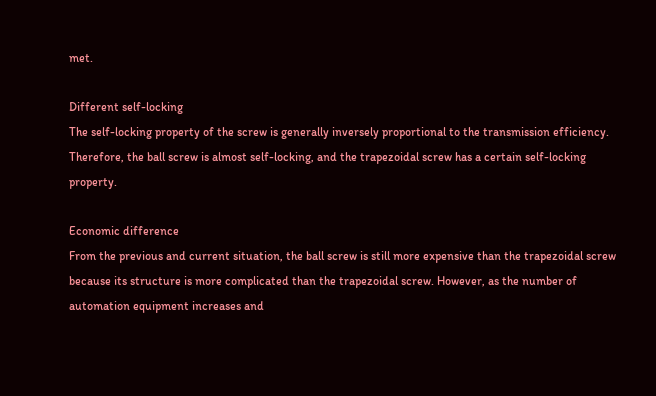met.

Different self-locking
The self-locking property of the screw is generally inversely proportional to the transmission efficiency. Therefore, the ball screw is almost self-locking, and the trapezoidal screw has a certain self-locking property.

Economic difference
From the previous and current situation, the ball screw is still more expensive than the trapezoidal screw because its structure is more complicated than the trapezoidal screw. However, as the number of automation equipment increases and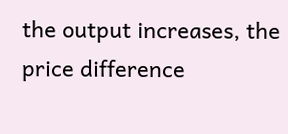the output increases, the price difference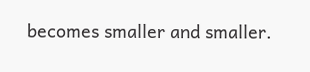becomes smaller and smaller.